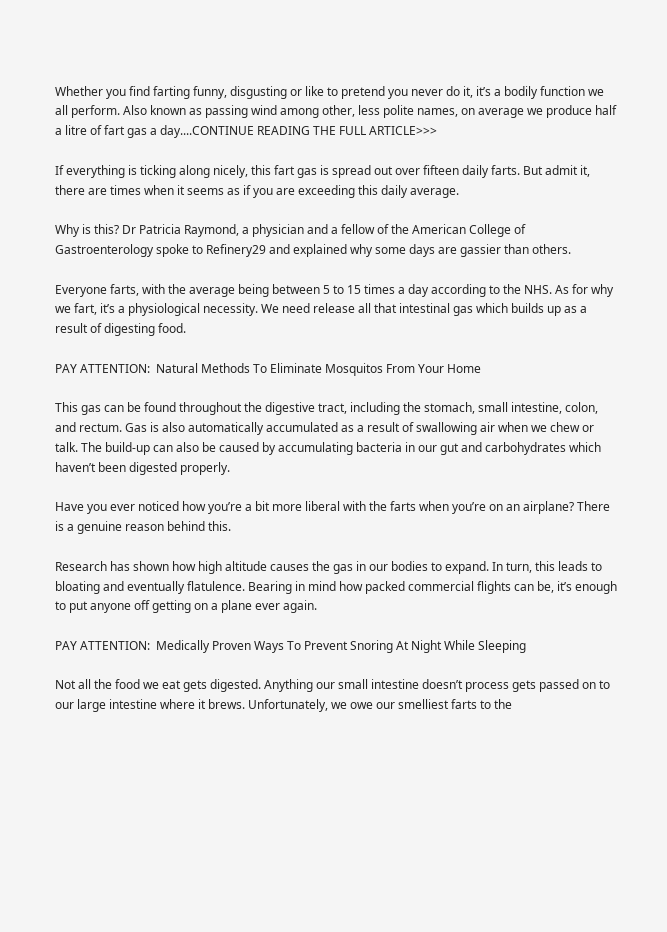Whether you find farting funny, disgusting or like to pretend you never do it, it’s a bodily function we all perform. Also known as passing wind among other, less polite names, on average we produce half a litre of fart gas a day....CONTINUE READING THE FULL ARTICLE>>>

If everything is ticking along nicely, this fart gas is spread out over fifteen daily farts. But admit it, there are times when it seems as if you are exceeding this daily average.

Why is this? Dr Patricia Raymond, a physician and a fellow of the American College of Gastroenterology spoke to Refinery29 and explained why some days are gassier than others.

Everyone farts, with the average being between 5 to 15 times a day according to the NHS. As for why we fart, it’s a physiological necessity. We need release all that intestinal gas which builds up as a result of digesting food.

PAY ATTENTION:  Natural Methods To Eliminate Mosquitos From Your Home

This gas can be found throughout the digestive tract, including the stomach, small intestine, colon, and rectum. Gas is also automatically accumulated as a result of swallowing air when we chew or talk. The build-up can also be caused by accumulating bacteria in our gut and carbohydrates which haven’t been digested properly.

Have you ever noticed how you’re a bit more liberal with the farts when you’re on an airplane? There is a genuine reason behind this.

Research has shown how high altitude causes the gas in our bodies to expand. In turn, this leads to bloating and eventually flatulence. Bearing in mind how packed commercial flights can be, it’s enough to put anyone off getting on a plane ever again.

PAY ATTENTION:  Medically Proven Ways To Prevent Snoring At Night While Sleeping

Not all the food we eat gets digested. Anything our small intestine doesn’t process gets passed on to our large intestine where it brews. Unfortunately, we owe our smelliest farts to the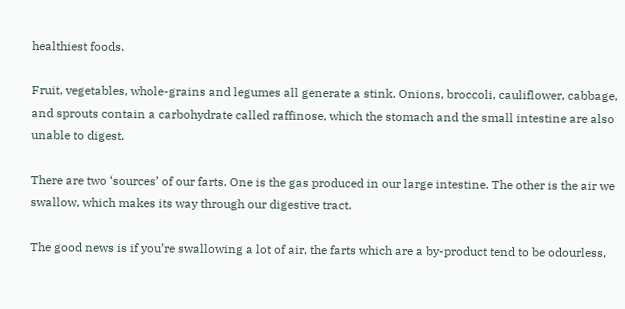healthiest foods.

Fruit, vegetables, whole-grains and legumes all generate a stink. Onions, broccoli, cauliflower, cabbage, and sprouts contain a carbohydrate called raffinose, which the stomach and the small intestine are also unable to digest.

There are two ‘sources’ of our farts. One is the gas produced in our large intestine. The other is the air we swallow, which makes its way through our digestive tract.

The good news is if you’re swallowing a lot of air, the farts which are a by-product tend to be odourless,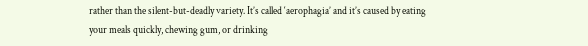rather than the silent-but-deadly variety. It’s called ‘aerophagia’ and it’s caused by eating your meals quickly, chewing gum, or drinking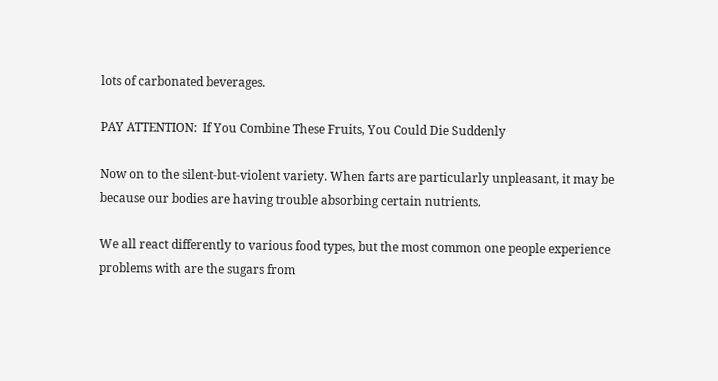lots of carbonated beverages.

PAY ATTENTION:  If You Combine These Fruits, You Could Die Suddenly

Now on to the silent-but-violent variety. When farts are particularly unpleasant, it may be because our bodies are having trouble absorbing certain nutrients.

We all react differently to various food types, but the most common one people experience problems with are the sugars from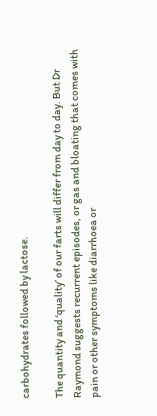carbohydrates followed by lactose.

The quantity and ‘quality’ of our farts will differ from day to day. But Dr Raymond suggests recurrent episodes, or gas and bloating that comes with pain or other symptoms like diarrhoea or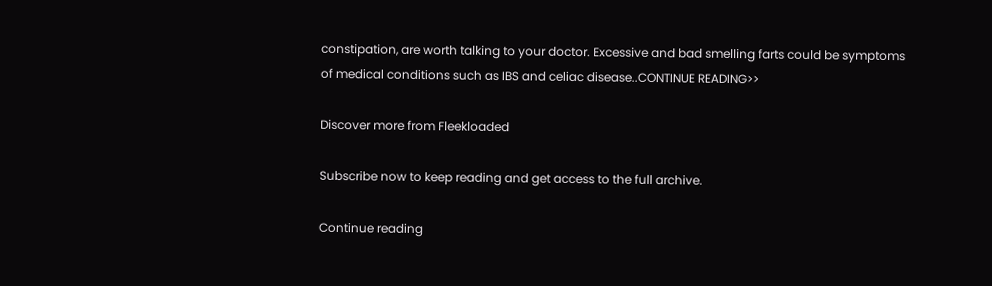constipation, are worth talking to your doctor. Excessive and bad smelling farts could be symptoms of medical conditions such as IBS and celiac disease..CONTINUE READING>>

Discover more from Fleekloaded

Subscribe now to keep reading and get access to the full archive.

Continue reading